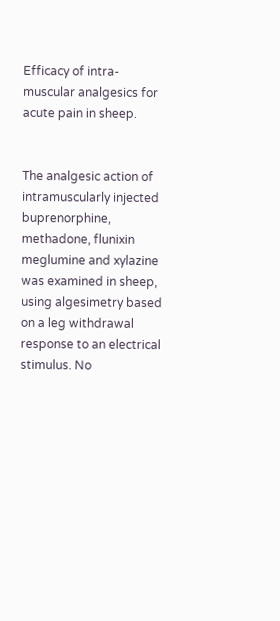Efficacy of intra-muscular analgesics for acute pain in sheep.


The analgesic action of intramuscularly injected buprenorphine, methadone, flunixin meglumine and xylazine was examined in sheep, using algesimetry based on a leg withdrawal response to an electrical stimulus. No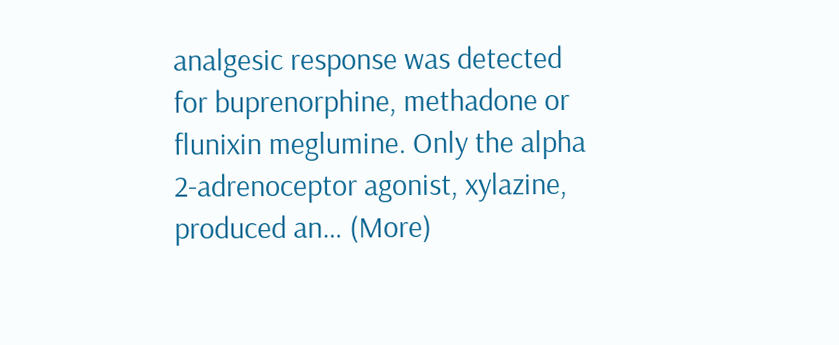analgesic response was detected for buprenorphine, methadone or flunixin meglumine. Only the alpha 2-adrenoceptor agonist, xylazine, produced an… (More)